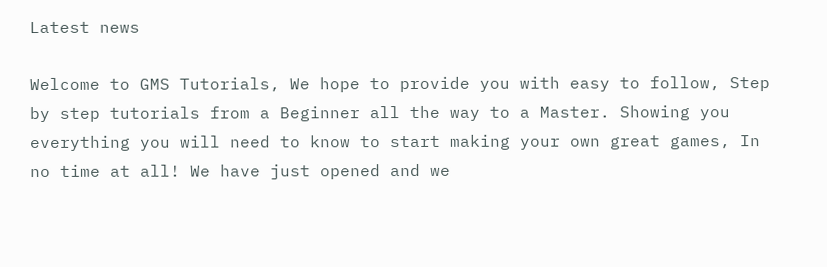Latest news

Welcome to GMS Tutorials, We hope to provide you with easy to follow, Step by step tutorials from a Beginner all the way to a Master. Showing you everything you will need to know to start making your own great games, In no time at all! We have just opened and we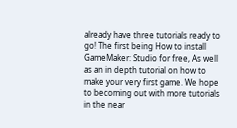already have three tutorials ready to go! The first being How to install GameMaker: Studio for free, As well as an in depth tutorial on how to make your very first game. We hope to becoming out with more tutorials in the near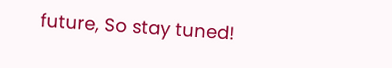future, So stay tuned!